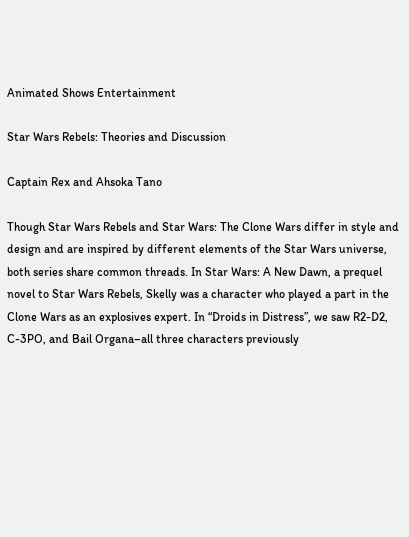Animated Shows Entertainment

Star Wars Rebels: Theories and Discussion

Captain Rex and Ahsoka Tano

Though Star Wars Rebels and Star Wars: The Clone Wars differ in style and design and are inspired by different elements of the Star Wars universe, both series share common threads. In Star Wars: A New Dawn, a prequel novel to Star Wars Rebels, Skelly was a character who played a part in the Clone Wars as an explosives expert. In “Droids in Distress”, we saw R2-D2, C-3PO, and Bail Organa–all three characters previously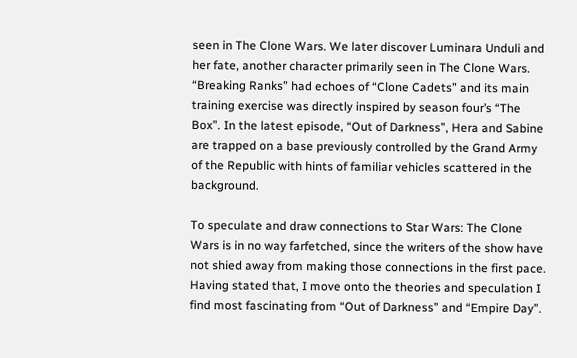seen in The Clone Wars. We later discover Luminara Unduli and her fate, another character primarily seen in The Clone Wars. “Breaking Ranks” had echoes of “Clone Cadets” and its main training exercise was directly inspired by season four’s “The Box”. In the latest episode, “Out of Darkness”, Hera and Sabine are trapped on a base previously controlled by the Grand Army of the Republic with hints of familiar vehicles scattered in the background.

To speculate and draw connections to Star Wars: The Clone Wars is in no way farfetched, since the writers of the show have not shied away from making those connections in the first pace. Having stated that, I move onto the theories and speculation I find most fascinating from “Out of Darkness” and “Empire Day”.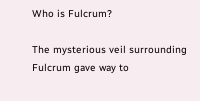Who is Fulcrum?

The mysterious veil surrounding Fulcrum gave way to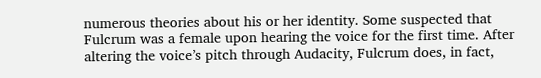numerous theories about his or her identity. Some suspected that Fulcrum was a female upon hearing the voice for the first time. After altering the voice’s pitch through Audacity, Fulcrum does, in fact,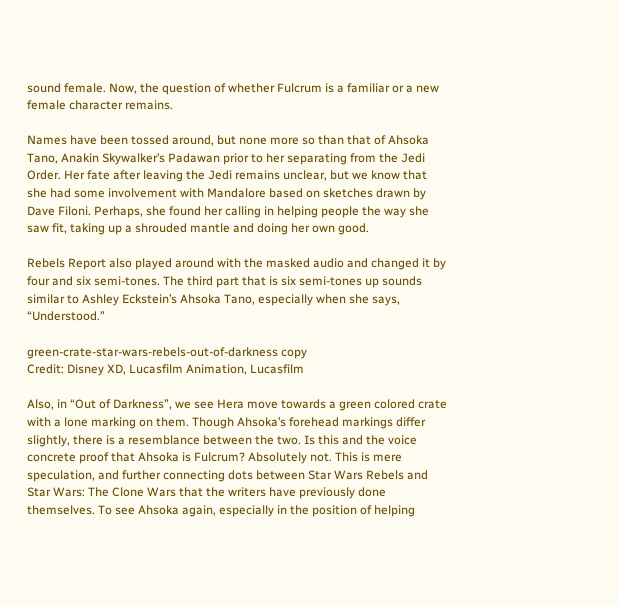sound female. Now, the question of whether Fulcrum is a familiar or a new female character remains.

Names have been tossed around, but none more so than that of Ahsoka Tano, Anakin Skywalker’s Padawan prior to her separating from the Jedi Order. Her fate after leaving the Jedi remains unclear, but we know that she had some involvement with Mandalore based on sketches drawn by Dave Filoni. Perhaps, she found her calling in helping people the way she saw fit, taking up a shrouded mantle and doing her own good.

Rebels Report also played around with the masked audio and changed it by four and six semi-tones. The third part that is six semi-tones up sounds similar to Ashley Eckstein’s Ahsoka Tano, especially when she says, “Understood.”

green-crate-star-wars-rebels-out-of-darkness copy
Credit: Disney XD, Lucasfilm Animation, Lucasfilm

Also, in “Out of Darkness”, we see Hera move towards a green colored crate with a lone marking on them. Though Ahsoka’s forehead markings differ slightly, there is a resemblance between the two. Is this and the voice concrete proof that Ahsoka is Fulcrum? Absolutely not. This is mere speculation, and further connecting dots between Star Wars Rebels and Star Wars: The Clone Wars that the writers have previously done themselves. To see Ahsoka again, especially in the position of helping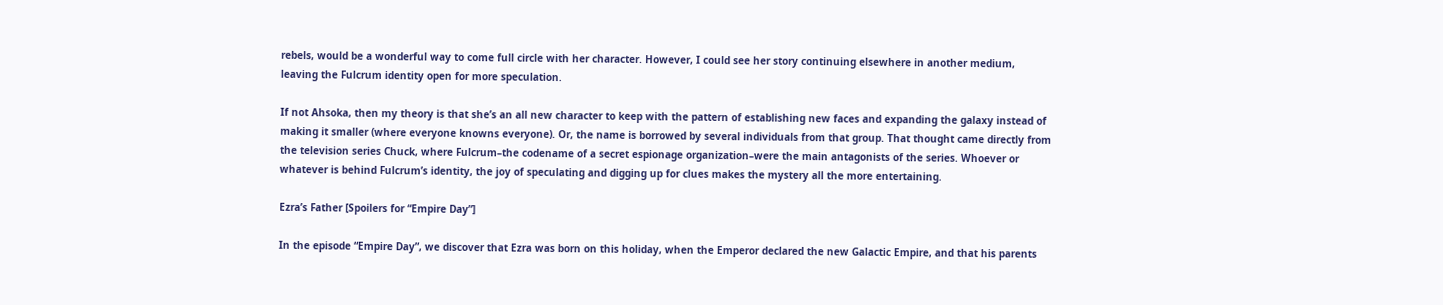rebels, would be a wonderful way to come full circle with her character. However, I could see her story continuing elsewhere in another medium, leaving the Fulcrum identity open for more speculation.

If not Ahsoka, then my theory is that she’s an all new character to keep with the pattern of establishing new faces and expanding the galaxy instead of making it smaller (where everyone knowns everyone). Or, the name is borrowed by several individuals from that group. That thought came directly from the television series Chuck, where Fulcrum–the codename of a secret espionage organization–were the main antagonists of the series. Whoever or whatever is behind Fulcrum’s identity, the joy of speculating and digging up for clues makes the mystery all the more entertaining.

Ezra’s Father [Spoilers for “Empire Day”]

In the episode “Empire Day”, we discover that Ezra was born on this holiday, when the Emperor declared the new Galactic Empire, and that his parents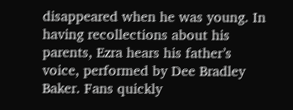disappeared when he was young. In having recollections about his parents, Ezra hears his father’s voice, performed by Dee Bradley Baker. Fans quickly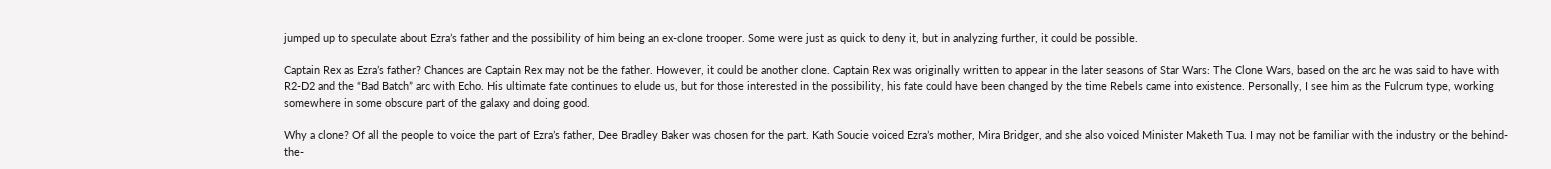jumped up to speculate about Ezra’s father and the possibility of him being an ex-clone trooper. Some were just as quick to deny it, but in analyzing further, it could be possible.

Captain Rex as Ezra’s father? Chances are Captain Rex may not be the father. However, it could be another clone. Captain Rex was originally written to appear in the later seasons of Star Wars: The Clone Wars, based on the arc he was said to have with R2-D2 and the “Bad Batch” arc with Echo. His ultimate fate continues to elude us, but for those interested in the possibility, his fate could have been changed by the time Rebels came into existence. Personally, I see him as the Fulcrum type, working somewhere in some obscure part of the galaxy and doing good.

Why a clone? Of all the people to voice the part of Ezra’s father, Dee Bradley Baker was chosen for the part. Kath Soucie voiced Ezra’s mother, Mira Bridger, and she also voiced Minister Maketh Tua. I may not be familiar with the industry or the behind-the-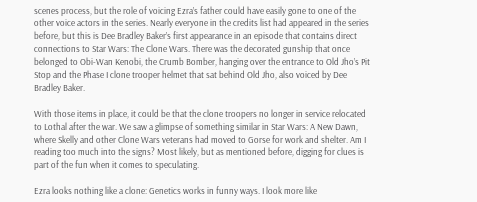scenes process, but the role of voicing Ezra’s father could have easily gone to one of the other voice actors in the series. Nearly everyone in the credits list had appeared in the series before, but this is Dee Bradley Baker’s first appearance in an episode that contains direct connections to Star Wars: The Clone Wars. There was the decorated gunship that once belonged to Obi-Wan Kenobi, the Crumb Bomber, hanging over the entrance to Old Jho’s Pit Stop and the Phase I clone trooper helmet that sat behind Old Jho, also voiced by Dee Bradley Baker.

With those items in place, it could be that the clone troopers no longer in service relocated to Lothal after the war. We saw a glimpse of something similar in Star Wars: A New Dawn, where Skelly and other Clone Wars veterans had moved to Gorse for work and shelter. Am I reading too much into the signs? Most likely, but as mentioned before, digging for clues is part of the fun when it comes to speculating.

Ezra looks nothing like a clone: Genetics works in funny ways. I look more like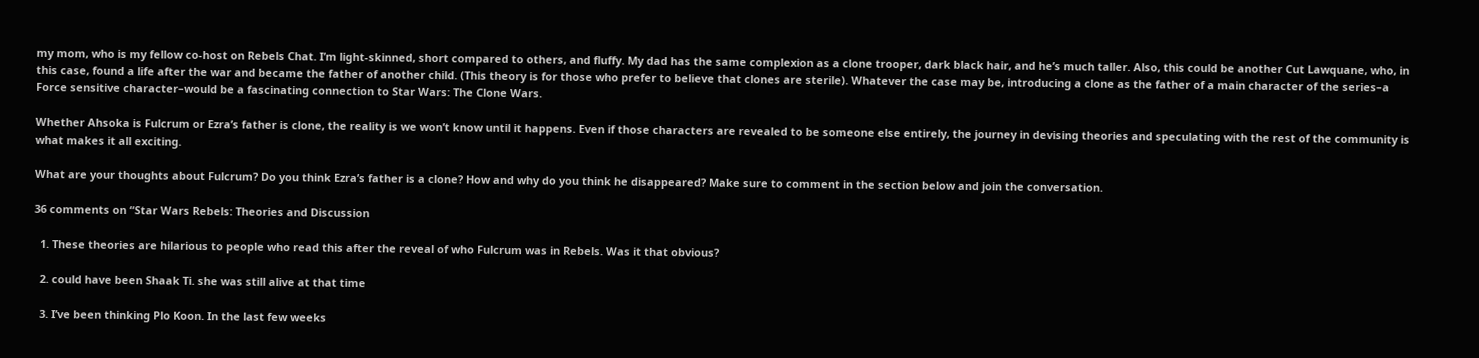my mom, who is my fellow co-host on Rebels Chat. I’m light-skinned, short compared to others, and fluffy. My dad has the same complexion as a clone trooper, dark black hair, and he’s much taller. Also, this could be another Cut Lawquane, who, in this case, found a life after the war and became the father of another child. (This theory is for those who prefer to believe that clones are sterile). Whatever the case may be, introducing a clone as the father of a main character of the series–a Force sensitive character–would be a fascinating connection to Star Wars: The Clone Wars.

Whether Ahsoka is Fulcrum or Ezra’s father is clone, the reality is we won’t know until it happens. Even if those characters are revealed to be someone else entirely, the journey in devising theories and speculating with the rest of the community is what makes it all exciting.

What are your thoughts about Fulcrum? Do you think Ezra’s father is a clone? How and why do you think he disappeared? Make sure to comment in the section below and join the conversation.

36 comments on “Star Wars Rebels: Theories and Discussion

  1. These theories are hilarious to people who read this after the reveal of who Fulcrum was in Rebels. Was it that obvious?

  2. could have been Shaak Ti. she was still alive at that time

  3. I’ve been thinking Plo Koon. In the last few weeks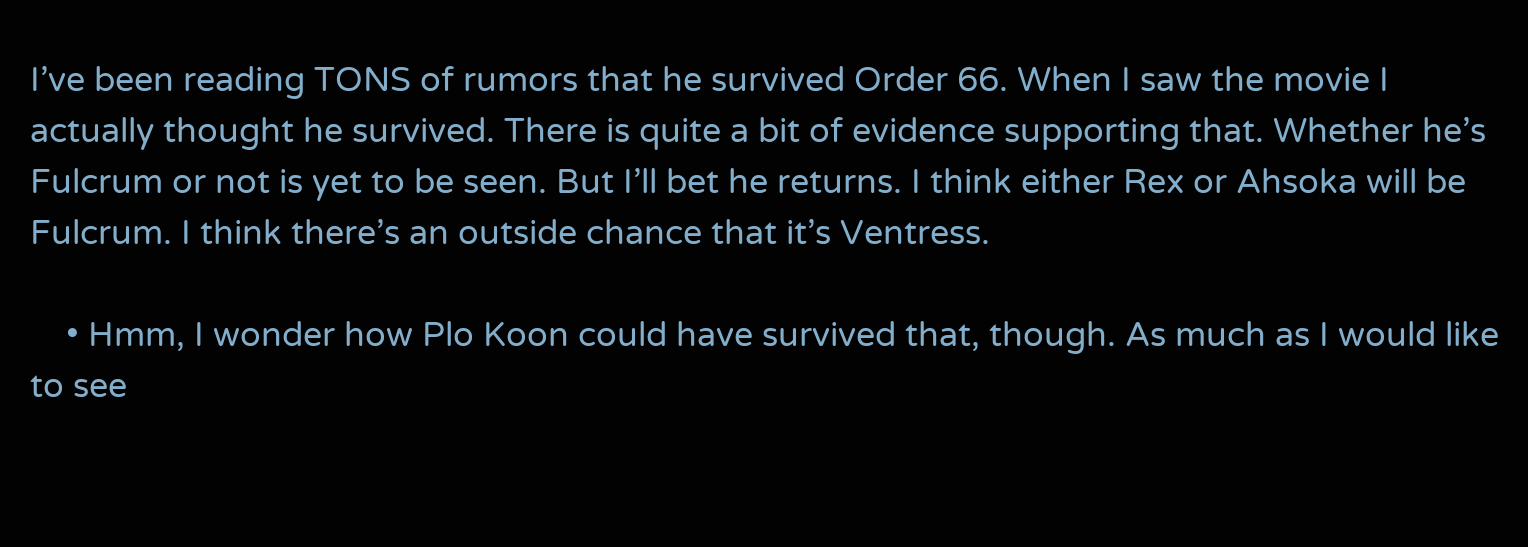I’ve been reading TONS of rumors that he survived Order 66. When I saw the movie I actually thought he survived. There is quite a bit of evidence supporting that. Whether he’s Fulcrum or not is yet to be seen. But I’ll bet he returns. I think either Rex or Ahsoka will be Fulcrum. I think there’s an outside chance that it’s Ventress.

    • Hmm, I wonder how Plo Koon could have survived that, though. As much as I would like to see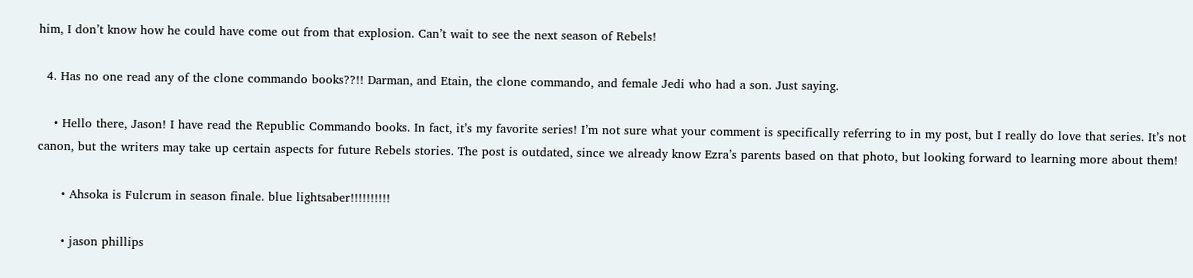him, I don’t know how he could have come out from that explosion. Can’t wait to see the next season of Rebels!

  4. Has no one read any of the clone commando books??!! Darman, and Etain, the clone commando, and female Jedi who had a son. Just saying.

    • Hello there, Jason! I have read the Republic Commando books. In fact, it’s my favorite series! I’m not sure what your comment is specifically referring to in my post, but I really do love that series. It’s not canon, but the writers may take up certain aspects for future Rebels stories. The post is outdated, since we already know Ezra’s parents based on that photo, but looking forward to learning more about them!

      • Ahsoka is Fulcrum in season finale. blue lightsaber!!!!!!!!!!

      • jason phillips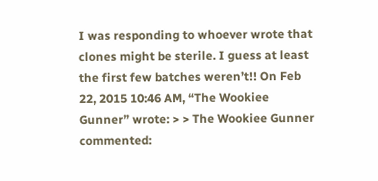I was responding to whoever wrote that clones might be sterile. I guess at least the first few batches weren’t!! On Feb 22, 2015 10:46 AM, “The Wookiee Gunner” wrote: > > The Wookiee Gunner commented: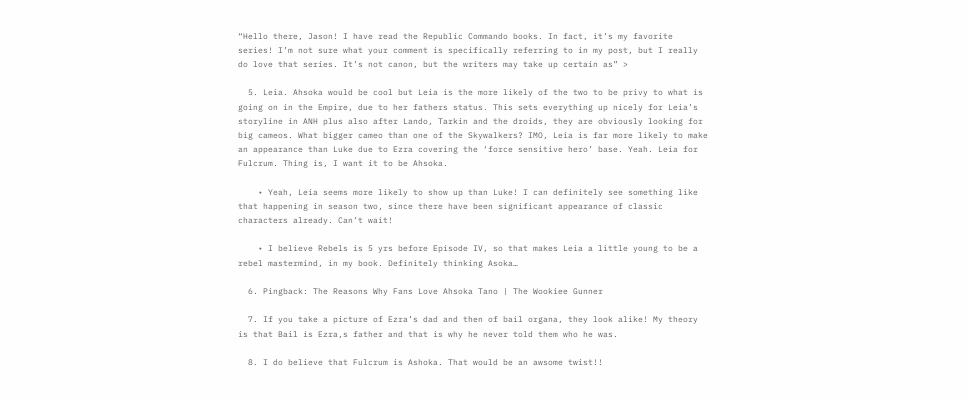“Hello there, Jason! I have read the Republic Commando books. In fact, it’s my favorite series! I’m not sure what your comment is specifically referring to in my post, but I really do love that series. It’s not canon, but the writers may take up certain as” >

  5. Leia. Ahsoka would be cool but Leia is the more likely of the two to be privy to what is going on in the Empire, due to her fathers status. This sets everything up nicely for Leia’s storyline in ANH plus also after Lando, Tarkin and the droids, they are obviously looking for big cameos. What bigger cameo than one of the Skywalkers? IMO, Leia is far more likely to make an appearance than Luke due to Ezra covering the ‘force sensitive hero’ base. Yeah. Leia for Fulcrum. Thing is, I want it to be Ahsoka.

    • Yeah, Leia seems more likely to show up than Luke! I can definitely see something like that happening in season two, since there have been significant appearance of classic characters already. Can’t wait!

    • I believe Rebels is 5 yrs before Episode IV, so that makes Leia a little young to be a rebel mastermind, in my book. Definitely thinking Asoka…

  6. Pingback: The Reasons Why Fans Love Ahsoka Tano | The Wookiee Gunner

  7. If you take a picture of Ezra’s dad and then of bail organa, they look alike! My theory is that Bail is Ezra,s father and that is why he never told them who he was.

  8. I do believe that Fulcrum is Ashoka. That would be an awsome twist!!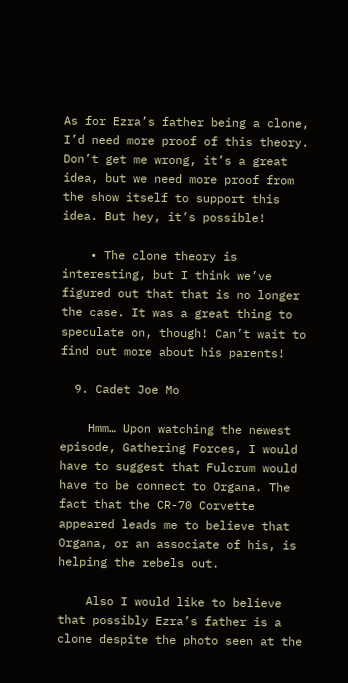As for Ezra’s father being a clone, I’d need more proof of this theory. Don’t get me wrong, it’s a great idea, but we need more proof from the show itself to support this idea. But hey, it’s possible!

    • The clone theory is interesting, but I think we’ve figured out that that is no longer the case. It was a great thing to speculate on, though! Can’t wait to find out more about his parents!

  9. Cadet Joe Mo

    Hmm… Upon watching the newest episode, Gathering Forces, I would have to suggest that Fulcrum would have to be connect to Organa. The fact that the CR-70 Corvette appeared leads me to believe that Organa, or an associate of his, is helping the rebels out.

    Also I would like to believe that possibly Ezra’s father is a clone despite the photo seen at the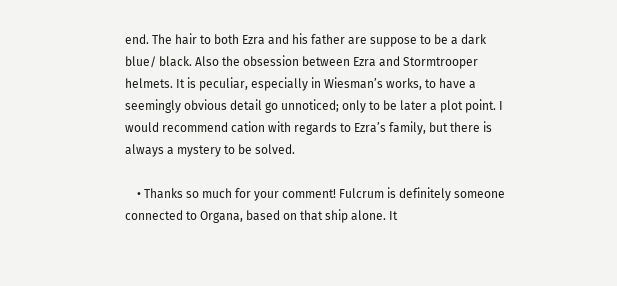end. The hair to both Ezra and his father are suppose to be a dark blue/ black. Also the obsession between Ezra and Stormtrooper helmets. It is peculiar, especially in Wiesman’s works, to have a seemingly obvious detail go unnoticed; only to be later a plot point. I would recommend cation with regards to Ezra’s family, but there is always a mystery to be solved.

    • Thanks so much for your comment! Fulcrum is definitely someone connected to Organa, based on that ship alone. It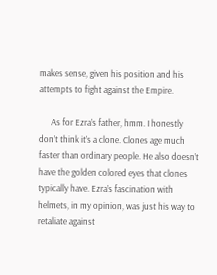makes sense, given his position and his attempts to fight against the Empire.

      As for Ezra’s father, hmm. I honestly don’t think it’s a clone. Clones age much faster than ordinary people. He also doesn’t have the golden colored eyes that clones typically have. Ezra’s fascination with helmets, in my opinion, was just his way to retaliate against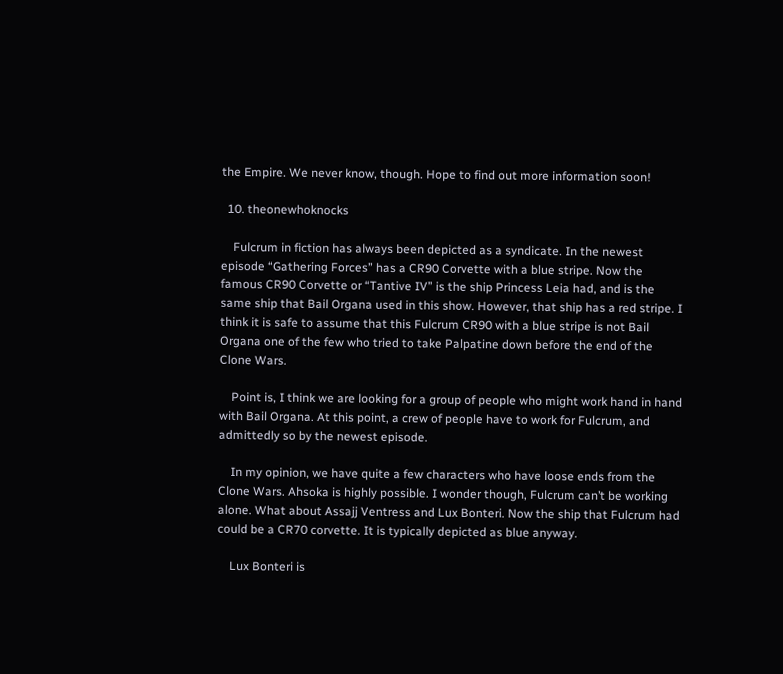the Empire. We never know, though. Hope to find out more information soon!

  10. theonewhoknocks

    Fulcrum in fiction has always been depicted as a syndicate. In the newest episode “Gathering Forces” has a CR90 Corvette with a blue stripe. Now the famous CR90 Corvette or “Tantive IV” is the ship Princess Leia had, and is the same ship that Bail Organa used in this show. However, that ship has a red stripe. I think it is safe to assume that this Fulcrum CR90 with a blue stripe is not Bail Organa one of the few who tried to take Palpatine down before the end of the Clone Wars.

    Point is, I think we are looking for a group of people who might work hand in hand with Bail Organa. At this point, a crew of people have to work for Fulcrum, and admittedly so by the newest episode.

    In my opinion, we have quite a few characters who have loose ends from the Clone Wars. Ahsoka is highly possible. I wonder though, Fulcrum can’t be working alone. What about Assajj Ventress and Lux Bonteri. Now the ship that Fulcrum had could be a CR70 corvette. It is typically depicted as blue anyway.

    Lux Bonteri is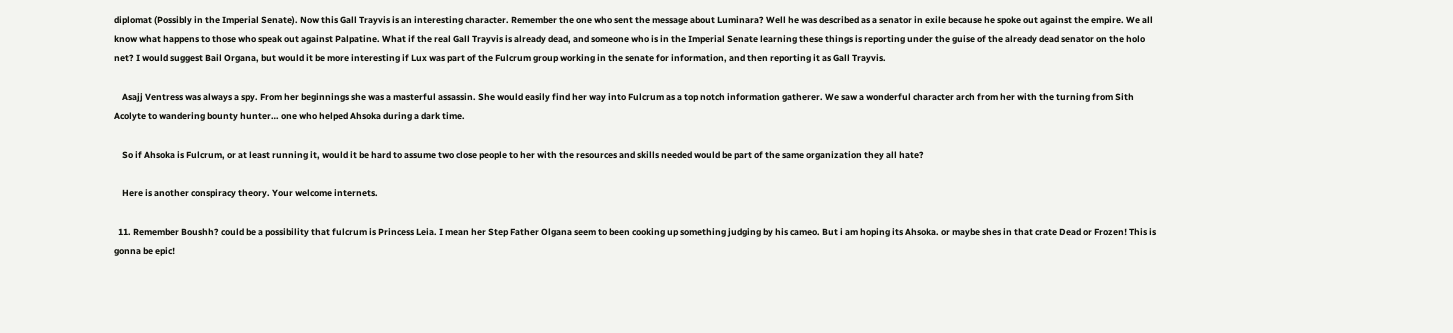diplomat (Possibly in the Imperial Senate). Now this Gall Trayvis is an interesting character. Remember the one who sent the message about Luminara? Well he was described as a senator in exile because he spoke out against the empire. We all know what happens to those who speak out against Palpatine. What if the real Gall Trayvis is already dead, and someone who is in the Imperial Senate learning these things is reporting under the guise of the already dead senator on the holo net? I would suggest Bail Organa, but would it be more interesting if Lux was part of the Fulcrum group working in the senate for information, and then reporting it as Gall Trayvis.

    Asajj Ventress was always a spy. From her beginnings she was a masterful assassin. She would easily find her way into Fulcrum as a top notch information gatherer. We saw a wonderful character arch from her with the turning from Sith Acolyte to wandering bounty hunter… one who helped Ahsoka during a dark time.

    So if Ahsoka is Fulcrum, or at least running it, would it be hard to assume two close people to her with the resources and skills needed would be part of the same organization they all hate?

    Here is another conspiracy theory. Your welcome internets.

  11. Remember Boushh? could be a possibility that fulcrum is Princess Leia. I mean her Step Father Olgana seem to been cooking up something judging by his cameo. But i am hoping its Ahsoka. or maybe shes in that crate Dead or Frozen! This is gonna be epic!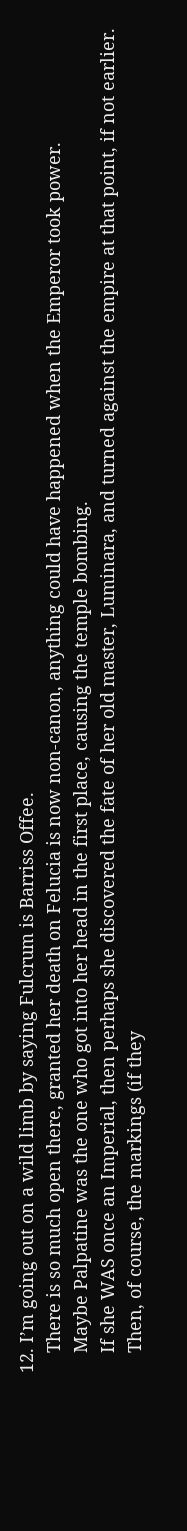12. I’m going out on a wild limb by saying Fulcrum is Barriss Offee.
    There is so much open there, granted her death on Felucia is now non-canon, anything could have happened when the Emperor took power.
    Maybe Palpatine was the one who got into her head in the first place, causing the temple bombing.
    If she WAS once an Imperial, then perhaps she discovered the fate of her old master, Luminara, and turned against the empire at that point, if not earlier.
    Then, of course, the markings (if they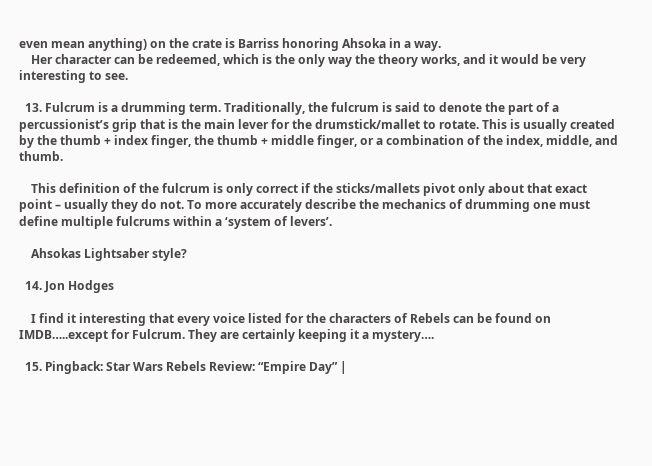even mean anything) on the crate is Barriss honoring Ahsoka in a way.
    Her character can be redeemed, which is the only way the theory works, and it would be very interesting to see.

  13. Fulcrum is a drumming term. Traditionally, the fulcrum is said to denote the part of a percussionist’s grip that is the main lever for the drumstick/mallet to rotate. This is usually created by the thumb + index finger, the thumb + middle finger, or a combination of the index, middle, and thumb.

    This definition of the fulcrum is only correct if the sticks/mallets pivot only about that exact point – usually they do not. To more accurately describe the mechanics of drumming one must define multiple fulcrums within a ‘system of levers’.

    Ahsokas Lightsaber style?

  14. Jon Hodges

    I find it interesting that every voice listed for the characters of Rebels can be found on IMDB…..except for Fulcrum. They are certainly keeping it a mystery….

  15. Pingback: Star Wars Rebels Review: “Empire Day” |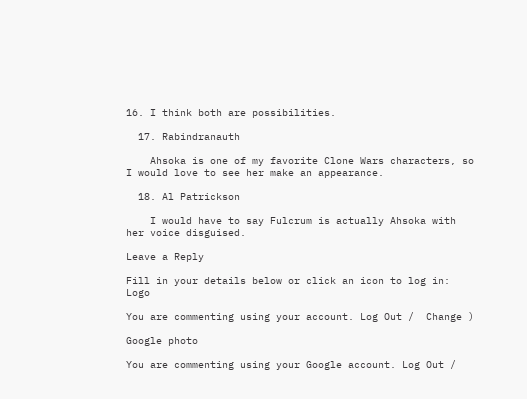16. I think both are possibilities.

  17. Rabindranauth

    Ahsoka is one of my favorite Clone Wars characters, so I would love to see her make an appearance.

  18. Al Patrickson

    I would have to say Fulcrum is actually Ahsoka with her voice disguised.

Leave a Reply

Fill in your details below or click an icon to log in: Logo

You are commenting using your account. Log Out /  Change )

Google photo

You are commenting using your Google account. Log Out /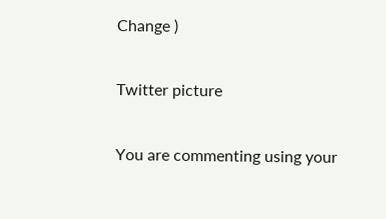Change )

Twitter picture

You are commenting using your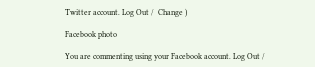Twitter account. Log Out /  Change )

Facebook photo

You are commenting using your Facebook account. Log Out /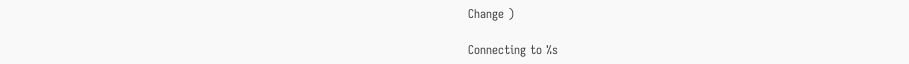Change )

Connecting to %s